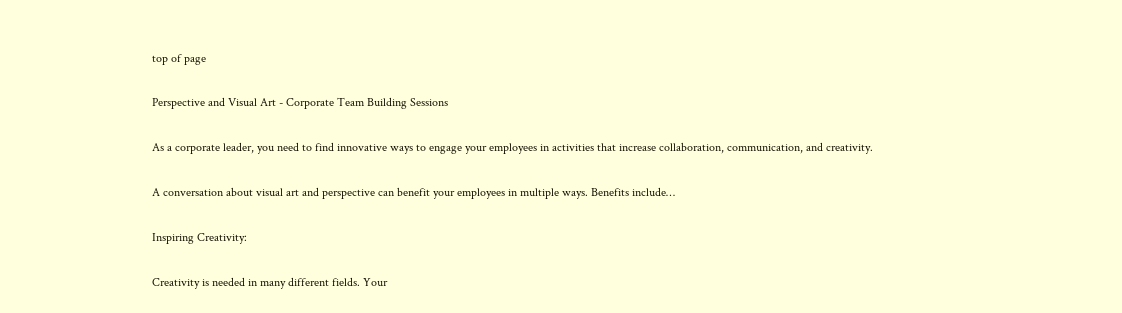top of page

Perspective and Visual Art - Corporate Team Building Sessions

As a corporate leader, you need to find innovative ways to engage your employees in activities that increase collaboration, communication, and creativity.

A conversation about visual art and perspective can benefit your employees in multiple ways. Benefits include…

Inspiring Creativity:

Creativity is needed in many different fields. Your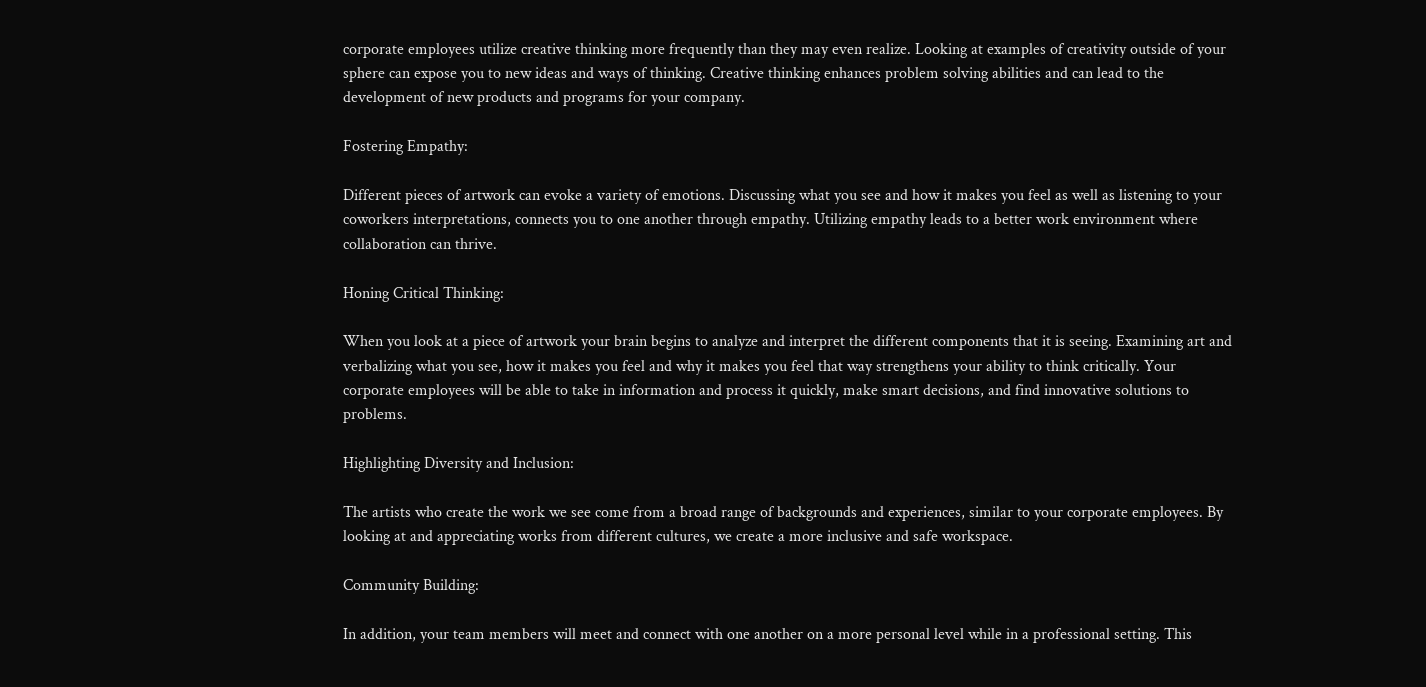corporate employees utilize creative thinking more frequently than they may even realize. Looking at examples of creativity outside of your sphere can expose you to new ideas and ways of thinking. Creative thinking enhances problem solving abilities and can lead to the development of new products and programs for your company.

Fostering Empathy:

Different pieces of artwork can evoke a variety of emotions. Discussing what you see and how it makes you feel as well as listening to your coworkers interpretations, connects you to one another through empathy. Utilizing empathy leads to a better work environment where collaboration can thrive.

Honing Critical Thinking:

When you look at a piece of artwork your brain begins to analyze and interpret the different components that it is seeing. Examining art and verbalizing what you see, how it makes you feel and why it makes you feel that way strengthens your ability to think critically. Your corporate employees will be able to take in information and process it quickly, make smart decisions, and find innovative solutions to problems.

Highlighting Diversity and Inclusion:

The artists who create the work we see come from a broad range of backgrounds and experiences, similar to your corporate employees. By looking at and appreciating works from different cultures, we create a more inclusive and safe workspace.

Community Building:

In addition, your team members will meet and connect with one another on a more personal level while in a professional setting. This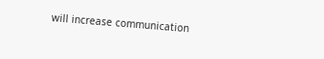will increase communication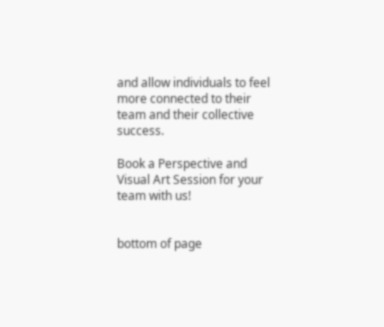and allow individuals to feel more connected to their team and their collective success.

Book a Perspective and Visual Art Session for your team with us!


bottom of page